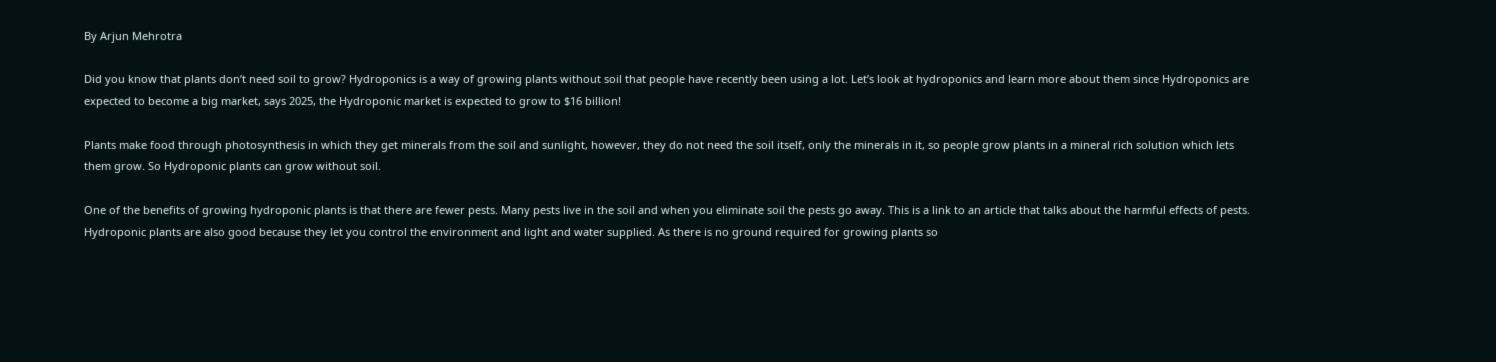By Arjun Mehrotra

Did you know that plants don’t need soil to grow? Hydroponics is a way of growing plants without soil that people have recently been using a lot. Let’s look at hydroponics and learn more about them since Hydroponics are expected to become a big market, says 2025, the Hydroponic market is expected to grow to $16 billion!

Plants make food through photosynthesis in which they get minerals from the soil and sunlight, however, they do not need the soil itself, only the minerals in it, so people grow plants in a mineral rich solution which lets them grow. So Hydroponic plants can grow without soil.

One of the benefits of growing hydroponic plants is that there are fewer pests. Many pests live in the soil and when you eliminate soil the pests go away. This is a link to an article that talks about the harmful effects of pests. Hydroponic plants are also good because they let you control the environment and light and water supplied. As there is no ground required for growing plants so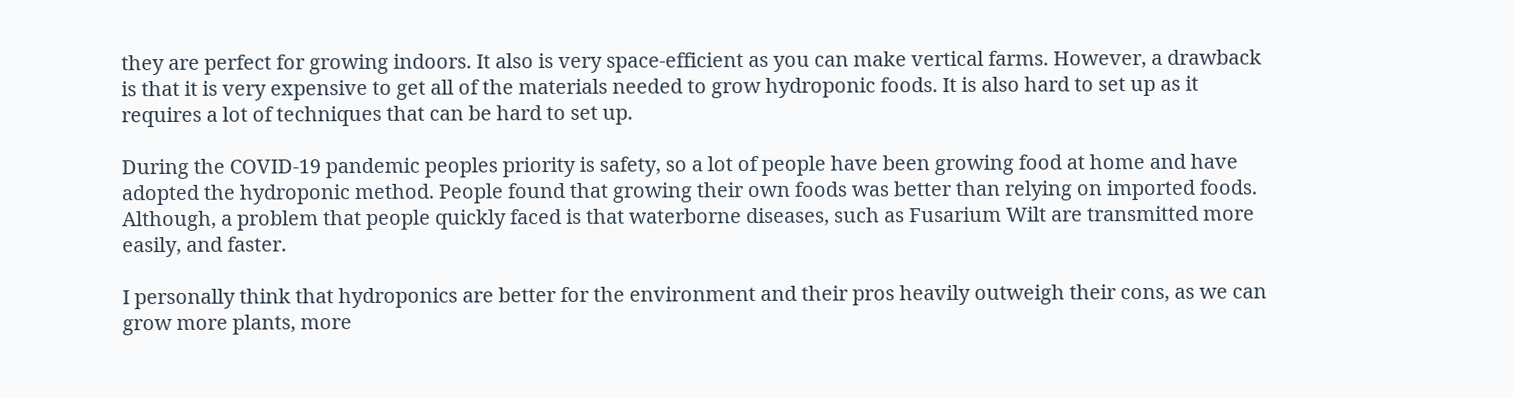they are perfect for growing indoors. It also is very space-efficient as you can make vertical farms. However, a drawback is that it is very expensive to get all of the materials needed to grow hydroponic foods. It is also hard to set up as it requires a lot of techniques that can be hard to set up.

During the COVID-19 pandemic peoples priority is safety, so a lot of people have been growing food at home and have adopted the hydroponic method. People found that growing their own foods was better than relying on imported foods. Although, a problem that people quickly faced is that waterborne diseases, such as Fusarium Wilt are transmitted more easily, and faster.

I personally think that hydroponics are better for the environment and their pros heavily outweigh their cons, as we can grow more plants, more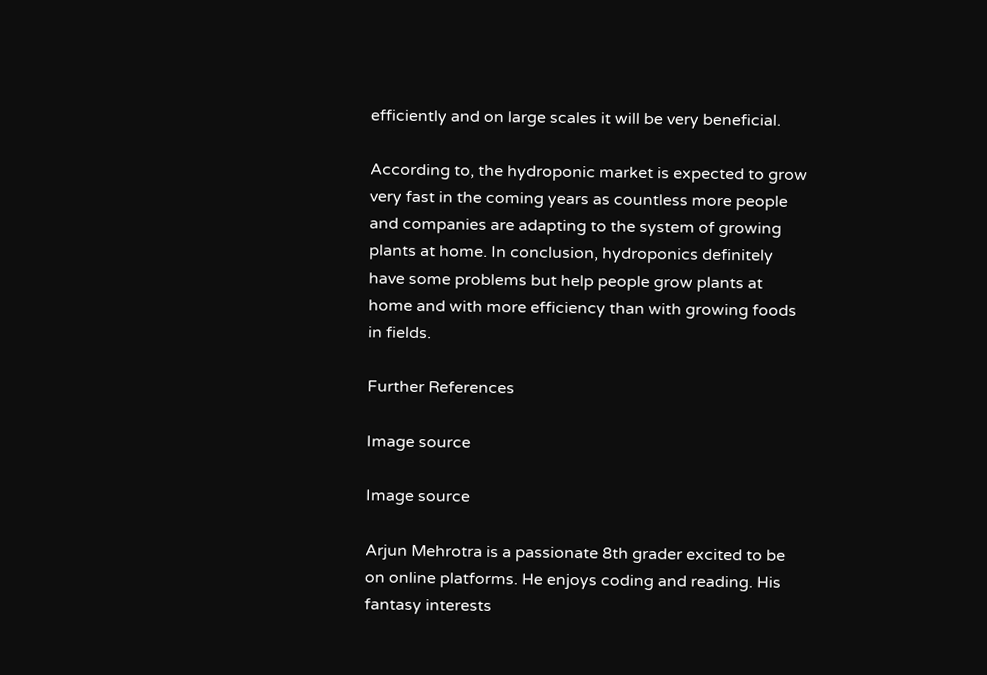efficiently and on large scales it will be very beneficial.

According to, the hydroponic market is expected to grow very fast in the coming years as countless more people and companies are adapting to the system of growing plants at home. In conclusion, hydroponics definitely have some problems but help people grow plants at home and with more efficiency than with growing foods in fields.

Further References

Image source

Image source

Arjun Mehrotra is a passionate 8th grader excited to be on online platforms. He enjoys coding and reading. His fantasy interests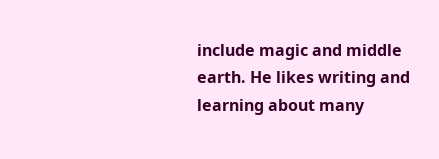include magic and middle earth. He likes writing and learning about many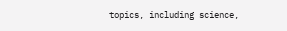topics, including science,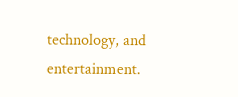technology, and entertainment.